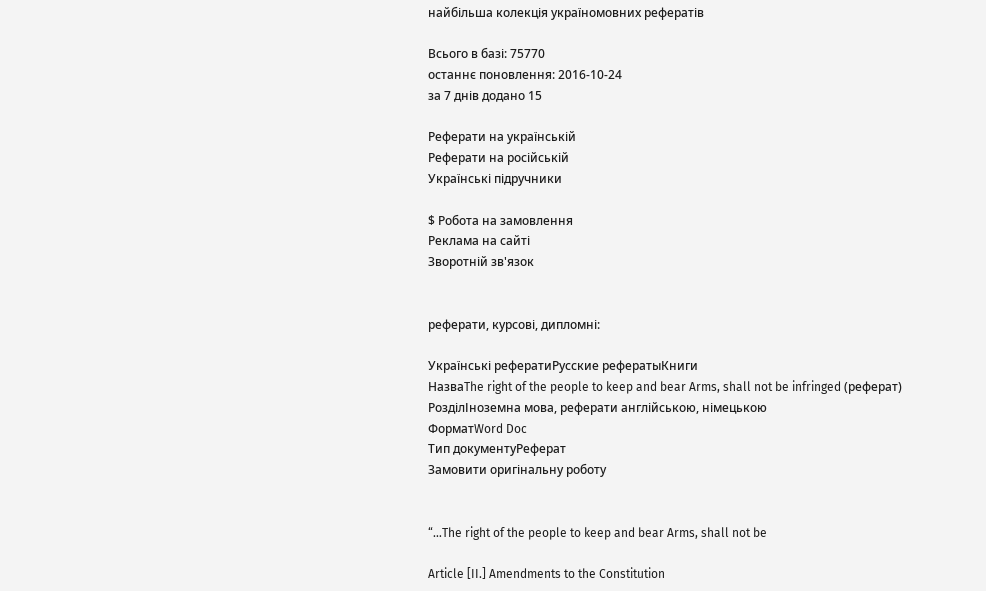найбільша колекція україномовних рефератів

Всього в базі: 75770
останнє поновлення: 2016-10-24
за 7 днів додано 15

Реферати на українській
Реферати на російській
Українські підручники

$ Робота на замовлення
Реклама на сайті
Зворотній зв'язок


реферати, курсові, дипломні:

Українські рефератиРусские рефератыКниги
НазваThe right of the people to keep and bear Arms, shall not be infringed (реферат)
РозділІноземна мова, реферати англійською, німецькою
ФорматWord Doc
Тип документуРеферат
Замовити оригінальну роботу


“…The right of the people to keep and bear Arms, shall not be

Article [II.] Amendments to the Constitution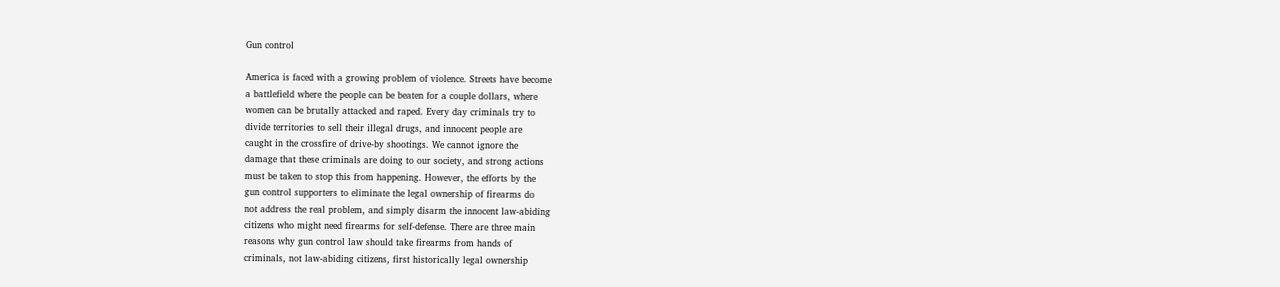Gun control

America is faced with a growing problem of violence. Streets have become
a battlefield where the people can be beaten for a couple dollars, where
women can be brutally attacked and raped. Every day criminals try to
divide territories to sell their illegal drugs, and innocent people are
caught in the crossfire of drive-by shootings. We cannot ignore the
damage that these criminals are doing to our society, and strong actions
must be taken to stop this from happening. However, the efforts by the
gun control supporters to eliminate the legal ownership of firearms do
not address the real problem, and simply disarm the innocent law-abiding
citizens who might need firearms for self-defense. There are three main
reasons why gun control law should take firearms from hands of
criminals, not law-abiding citizens, first historically legal ownership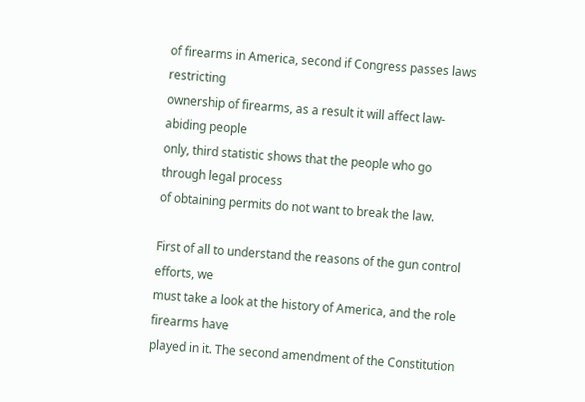of firearms in America, second if Congress passes laws restricting
ownership of firearms, as a result it will affect law-abiding people
only, third statistic shows that the people who go through legal process
of obtaining permits do not want to break the law.

First of all to understand the reasons of the gun control efforts, we
must take a look at the history of America, and the role firearms have
played in it. The second amendment of the Constitution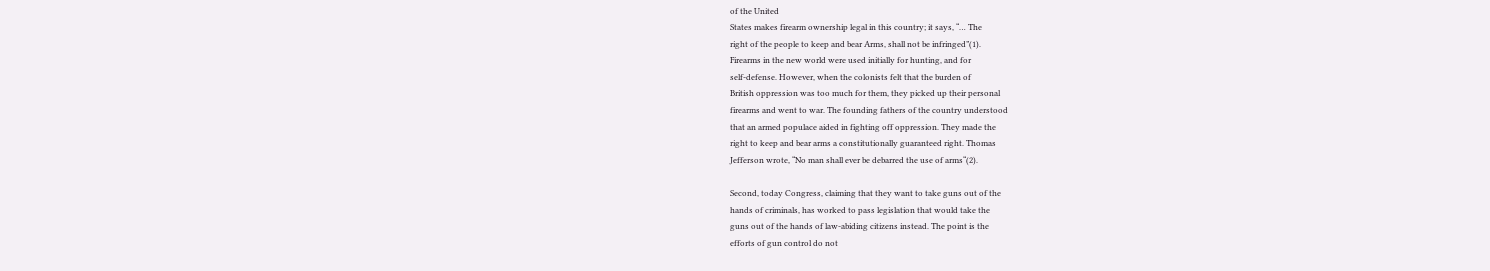of the United
States makes firearm ownership legal in this country; it says, “… The
right of the people to keep and bear Arms, shall not be infringed”(1).
Firearms in the new world were used initially for hunting, and for
self-defense. However, when the colonists felt that the burden of
British oppression was too much for them, they picked up their personal
firearms and went to war. The founding fathers of the country understood
that an armed populace aided in fighting off oppression. They made the
right to keep and bear arms a constitutionally guaranteed right. Thomas
Jefferson wrote, “No man shall ever be debarred the use of arms“(2).

Second, today Congress, claiming that they want to take guns out of the
hands of criminals, has worked to pass legislation that would take the
guns out of the hands of law-abiding citizens instead. The point is the
efforts of gun control do not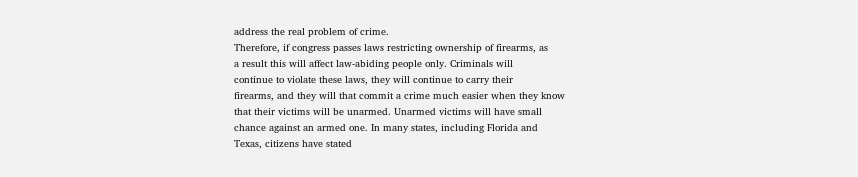address the real problem of crime.
Therefore, if congress passes laws restricting ownership of firearms, as
a result this will affect law-abiding people only. Criminals will
continue to violate these laws, they will continue to carry their
firearms, and they will that commit a crime much easier when they know
that their victims will be unarmed. Unarmed victims will have small
chance against an armed one. In many states, including Florida and
Texas, citizens have stated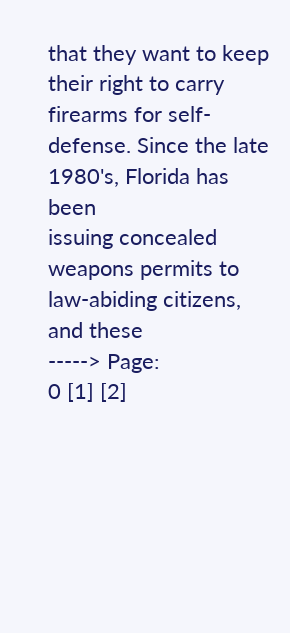that they want to keep their right to carry
firearms for self- defense. Since the late 1980's, Florida has been
issuing concealed weapons permits to law-abiding citizens, and these
-----> Page:
0 [1] [2]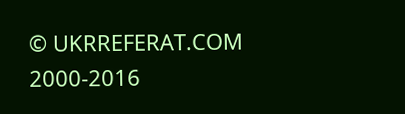© UKRREFERAT.COM 2000-2016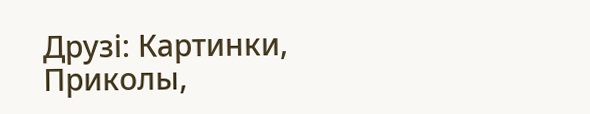Друзі: Картинки, Приколы,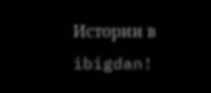Истории в ibigdan!